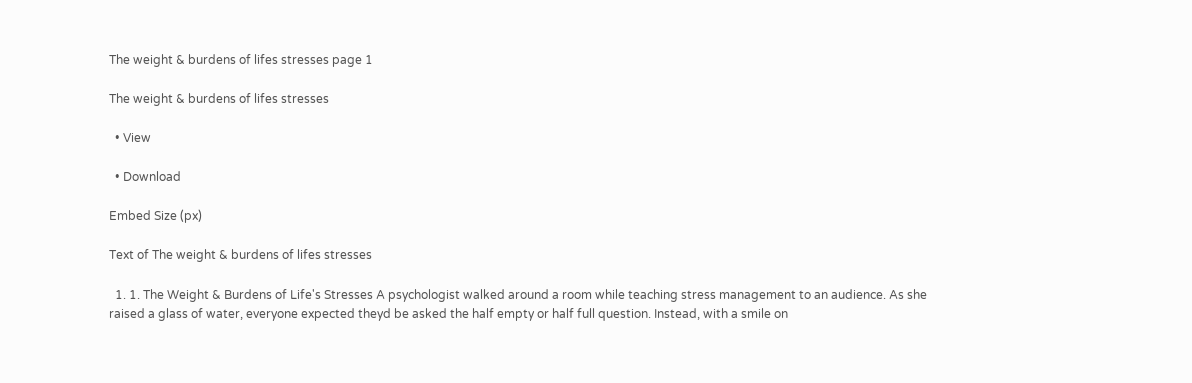The weight & burdens of lifes stresses page 1

The weight & burdens of lifes stresses

  • View

  • Download

Embed Size (px)

Text of The weight & burdens of lifes stresses

  1. 1. The Weight & Burdens of Life's Stresses A psychologist walked around a room while teaching stress management to an audience. As she raised a glass of water, everyone expected theyd be asked the half empty or half full question. Instead, with a smile on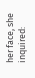her face, she inquired: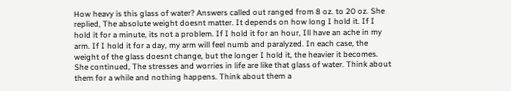How heavy is this glass of water? Answers called out ranged from 8 oz. to 20 oz. She replied, The absolute weight doesnt matter. It depends on how long I hold it. If I hold it for a minute, its not a problem. If I hold it for an hour, Ill have an ache in my arm. If I hold it for a day, my arm will feel numb and paralyzed. In each case, the weight of the glass doesnt change, but the longer I hold it, the heavier it becomes. She continued, The stresses and worries in life are like that glass of water. Think about them for a while and nothing happens. Think about them a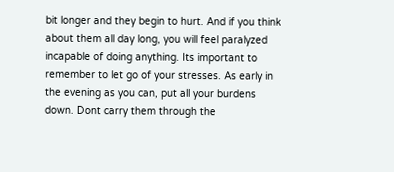bit longer and they begin to hurt. And if you think about them all day long, you will feel paralyzed incapable of doing anything. Its important to remember to let go of your stresses. As early in the evening as you can, put all your burdens down. Dont carry them through the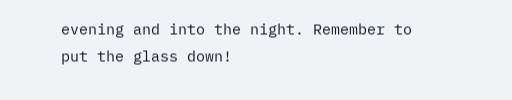evening and into the night. Remember to put the glass down!